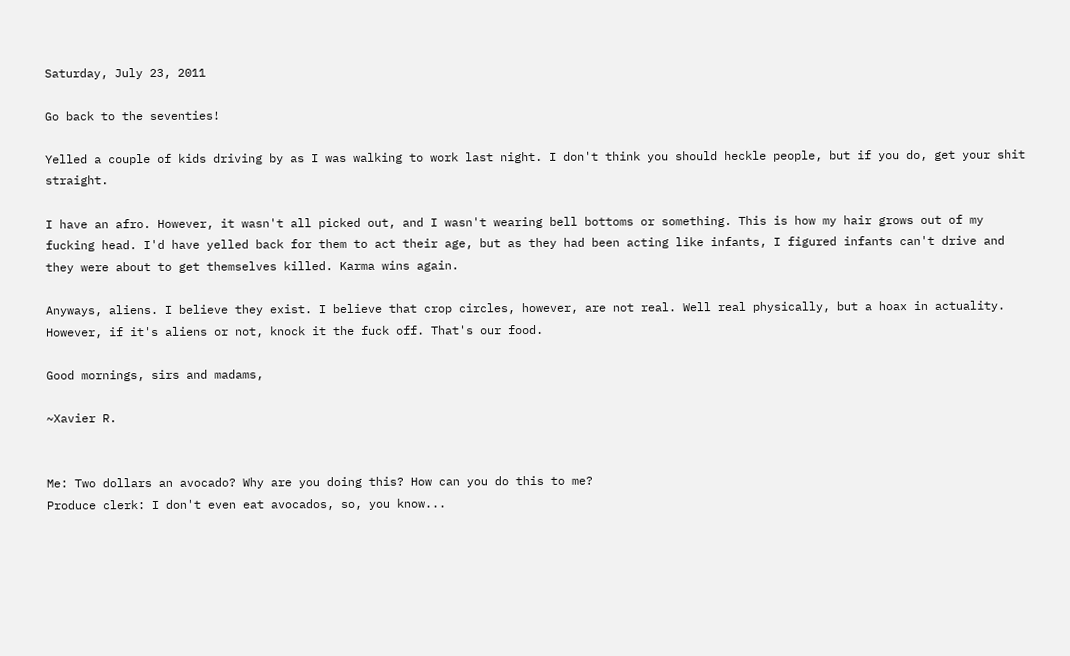Saturday, July 23, 2011

Go back to the seventies!

Yelled a couple of kids driving by as I was walking to work last night. I don't think you should heckle people, but if you do, get your shit straight.

I have an afro. However, it wasn't all picked out, and I wasn't wearing bell bottoms or something. This is how my hair grows out of my fucking head. I'd have yelled back for them to act their age, but as they had been acting like infants, I figured infants can't drive and they were about to get themselves killed. Karma wins again.

Anyways, aliens. I believe they exist. I believe that crop circles, however, are not real. Well real physically, but a hoax in actuality. However, if it's aliens or not, knock it the fuck off. That's our food.

Good mornings, sirs and madams,

~Xavier R.


Me: Two dollars an avocado? Why are you doing this? How can you do this to me?
Produce clerk: I don't even eat avocados, so, you know...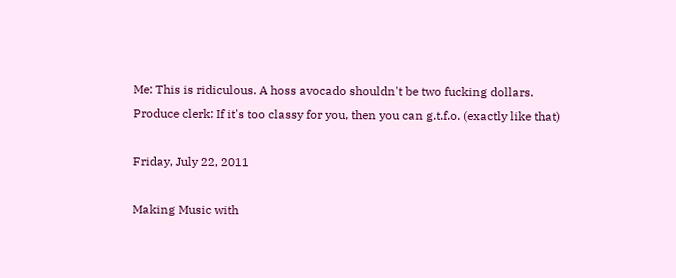Me: This is ridiculous. A hoss avocado shouldn't be two fucking dollars.
Produce clerk: If it's too classy for you, then you can g.t.f.o. (exactly like that)

Friday, July 22, 2011

Making Music with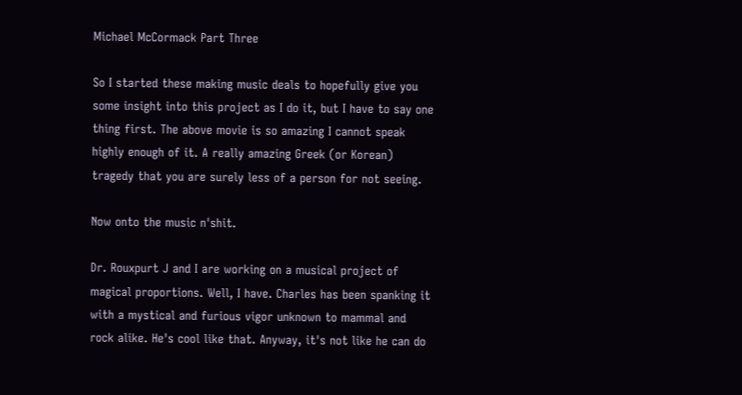Michael McCormack Part Three

So I started these making music deals to hopefully give you some insight into this project as I do it, but I have to say one thing first. The above movie is so amazing I cannot speak highly enough of it. A really amazing Greek (or Korean) tragedy that you are surely less of a person for not seeing.

Now onto the music n'shit.

Dr. Rouxpurt J and I are working on a musical project of magical proportions. Well, I have. Charles has been spanking it with a mystical and furious vigor unknown to mammal and rock alike. He's cool like that. Anyway, it's not like he can do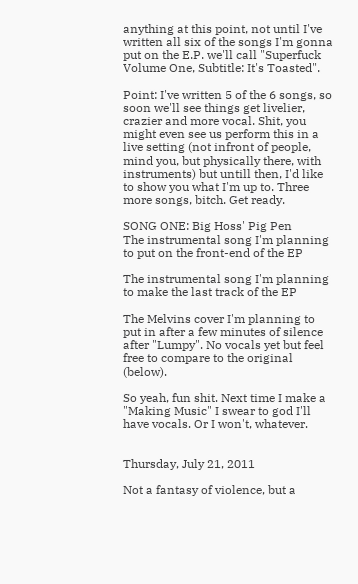anything at this point, not until I've written all six of the songs I'm gonna put on the E.P. we'll call "Superfuck Volume One, Subtitle: It's Toasted".

Point: I've written 5 of the 6 songs, so soon we'll see things get livelier, crazier and more vocal. Shit, you might even see us perform this in a live setting (not infront of people, mind you, but physically there, with instruments) but untill then, I'd like to show you what I'm up to. Three more songs, bitch. Get ready.

SONG ONE: Big Hoss' Pig Pen
The instrumental song I'm planning to put on the front-end of the EP

The instrumental song I'm planning to make the last track of the EP

The Melvins cover I'm planning to put in after a few minutes of silence after "Lumpy". No vocals yet but feel free to compare to the original (below).

So yeah, fun shit. Next time I make a "Making Music" I swear to god I'll have vocals. Or I won't, whatever.


Thursday, July 21, 2011

Not a fantasy of violence, but a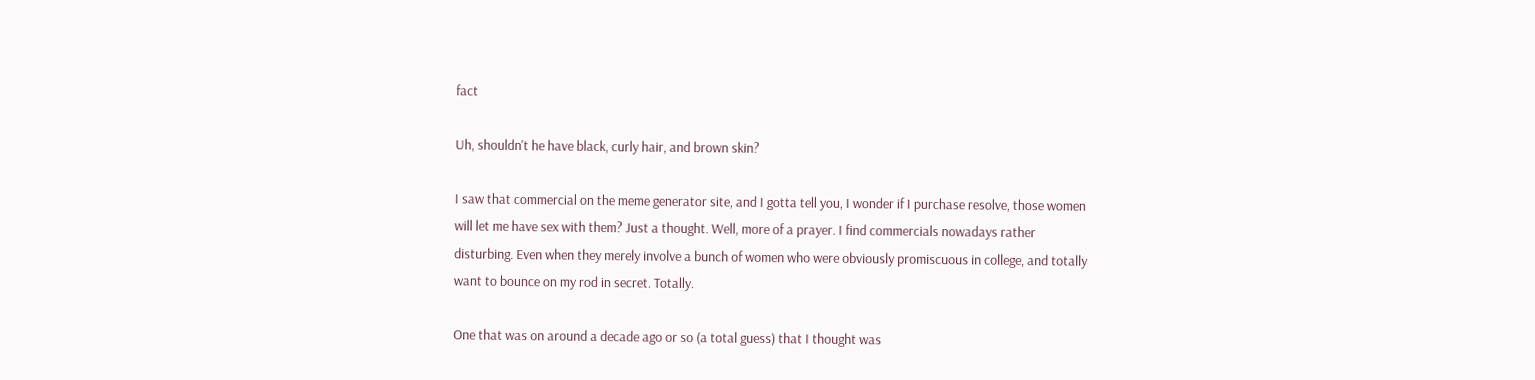fact

Uh, shouldn't he have black, curly hair, and brown skin?

I saw that commercial on the meme generator site, and I gotta tell you, I wonder if I purchase resolve, those women will let me have sex with them? Just a thought. Well, more of a prayer. I find commercials nowadays rather disturbing. Even when they merely involve a bunch of women who were obviously promiscuous in college, and totally want to bounce on my rod in secret. Totally.

One that was on around a decade ago or so (a total guess) that I thought was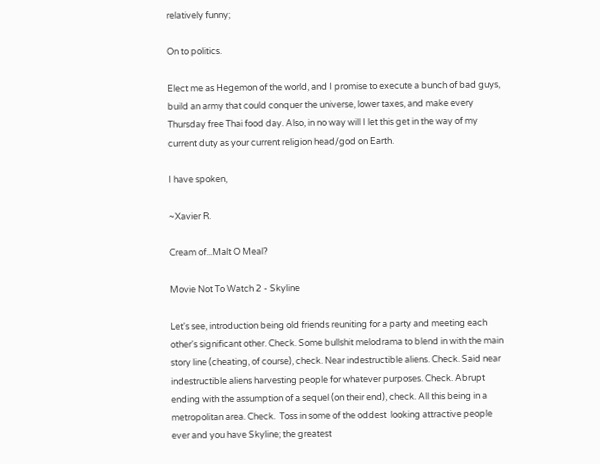relatively funny;

On to politics.

Elect me as Hegemon of the world, and I promise to execute a bunch of bad guys, build an army that could conquer the universe, lower taxes, and make every Thursday free Thai food day. Also, in no way will I let this get in the way of my current duty as your current religion head/god on Earth.

I have spoken,

~Xavier R.

Cream of...Malt O Meal?

Movie Not To Watch 2 - Skyline

Let's see, introduction being old friends reuniting for a party and meeting each other's significant other. Check. Some bullshit melodrama to blend in with the main story line (cheating, of course), check. Near indestructible aliens. Check. Said near indestructible aliens harvesting people for whatever purposes. Check. Abrupt ending with the assumption of a sequel (on their end), check. All this being in a metropolitan area. Check.  Toss in some of the oddest  looking attractive people ever and you have Skyline; the greatest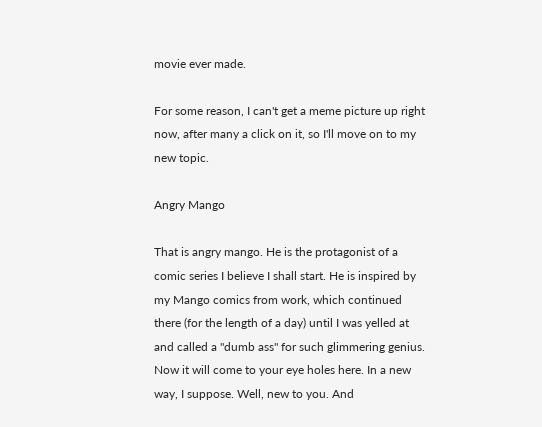movie ever made.

For some reason, I can't get a meme picture up right now, after many a click on it, so I'll move on to my new topic.

Angry Mango

That is angry mango. He is the protagonist of a comic series I believe I shall start. He is inspired by my Mango comics from work, which continued there (for the length of a day) until I was yelled at and called a "dumb ass" for such glimmering genius. Now it will come to your eye holes here. In a new way, I suppose. Well, new to you. And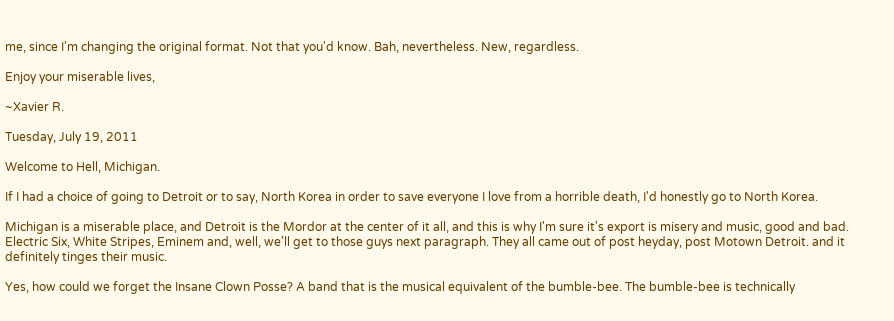me, since I'm changing the original format. Not that you'd know. Bah, nevertheless. New, regardless.

Enjoy your miserable lives,

~Xavier R.

Tuesday, July 19, 2011

Welcome to Hell, Michigan.

If I had a choice of going to Detroit or to say, North Korea in order to save everyone I love from a horrible death, I'd honestly go to North Korea.

Michigan is a miserable place, and Detroit is the Mordor at the center of it all, and this is why I'm sure it's export is misery and music, good and bad. Electric Six, White Stripes, Eminem and, well, we'll get to those guys next paragraph. They all came out of post heyday, post Motown Detroit. and it definitely tinges their music.

Yes, how could we forget the Insane Clown Posse? A band that is the musical equivalent of the bumble-bee. The bumble-bee is technically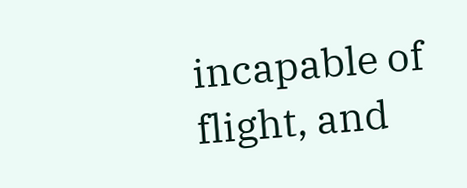incapable of flight, and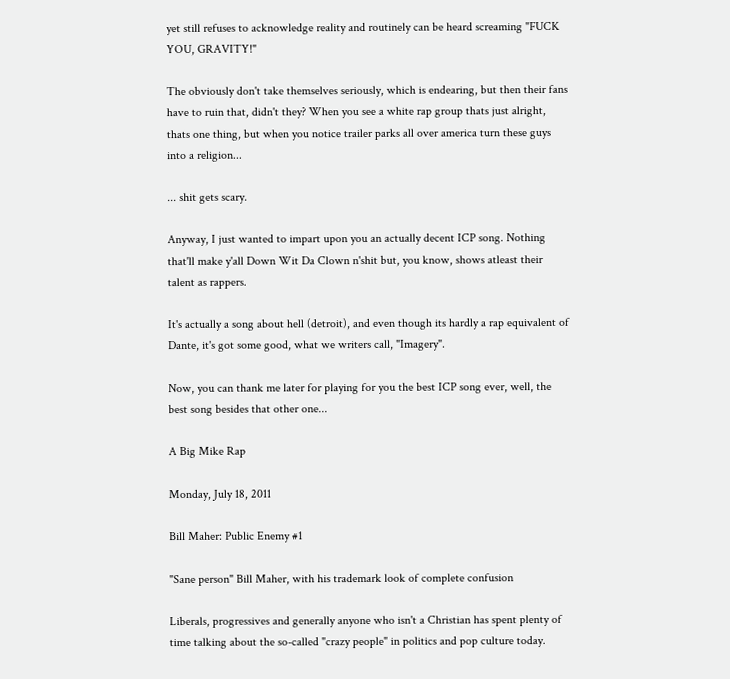yet still refuses to acknowledge reality and routinely can be heard screaming "FUCK YOU, GRAVITY!"

The obviously don't take themselves seriously, which is endearing, but then their fans have to ruin that, didn't they? When you see a white rap group thats just alright, thats one thing, but when you notice trailer parks all over america turn these guys into a religion...

... shit gets scary.

Anyway, I just wanted to impart upon you an actually decent ICP song. Nothing that'll make y'all Down Wit Da Clown n'shit but, you know, shows atleast their talent as rappers.

It's actually a song about hell (detroit), and even though its hardly a rap equivalent of Dante, it's got some good, what we writers call, "Imagery".

Now, you can thank me later for playing for you the best ICP song ever, well, the best song besides that other one...

A Big Mike Rap

Monday, July 18, 2011

Bill Maher: Public Enemy #1

"Sane person" Bill Maher, with his trademark look of complete confusion

Liberals, progressives and generally anyone who isn't a Christian has spent plenty of time talking about the so-called "crazy people" in politics and pop culture today.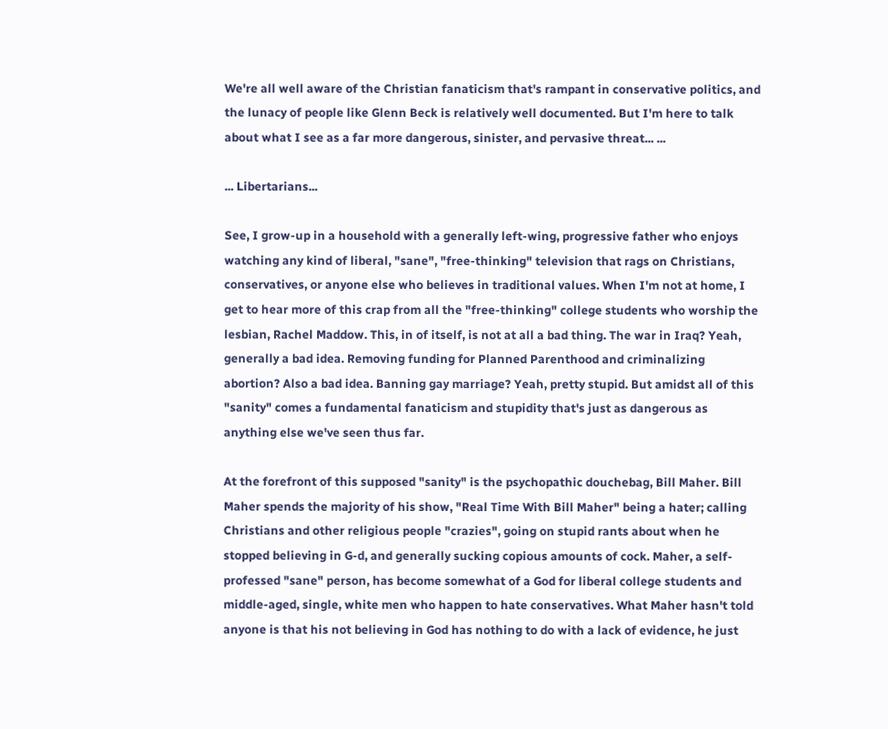We're all well aware of the Christian fanaticism that's rampant in conservative politics, and the lunacy of people like Glenn Beck is relatively well documented. But I'm here to talk about what I see as a far more dangerous, sinister, and pervasive threat... ...

... Libertarians...

See, I grow-up in a household with a generally left-wing, progressive father who enjoys watching any kind of liberal, "sane", "free-thinking" television that rags on Christians, conservatives, or anyone else who believes in traditional values. When I'm not at home, I get to hear more of this crap from all the "free-thinking" college students who worship the lesbian, Rachel Maddow. This, in of itself, is not at all a bad thing. The war in Iraq? Yeah, generally a bad idea. Removing funding for Planned Parenthood and criminalizing abortion? Also a bad idea. Banning gay marriage? Yeah, pretty stupid. But amidst all of this "sanity" comes a fundamental fanaticism and stupidity that's just as dangerous as anything else we've seen thus far.

At the forefront of this supposed "sanity" is the psychopathic douchebag, Bill Maher. Bill Maher spends the majority of his show, "Real Time With Bill Maher" being a hater; calling Christians and other religious people "crazies", going on stupid rants about when he stopped believing in G-d, and generally sucking copious amounts of cock. Maher, a self-professed "sane" person, has become somewhat of a God for liberal college students and middle-aged, single, white men who happen to hate conservatives. What Maher hasn't told anyone is that his not believing in God has nothing to do with a lack of evidence, he just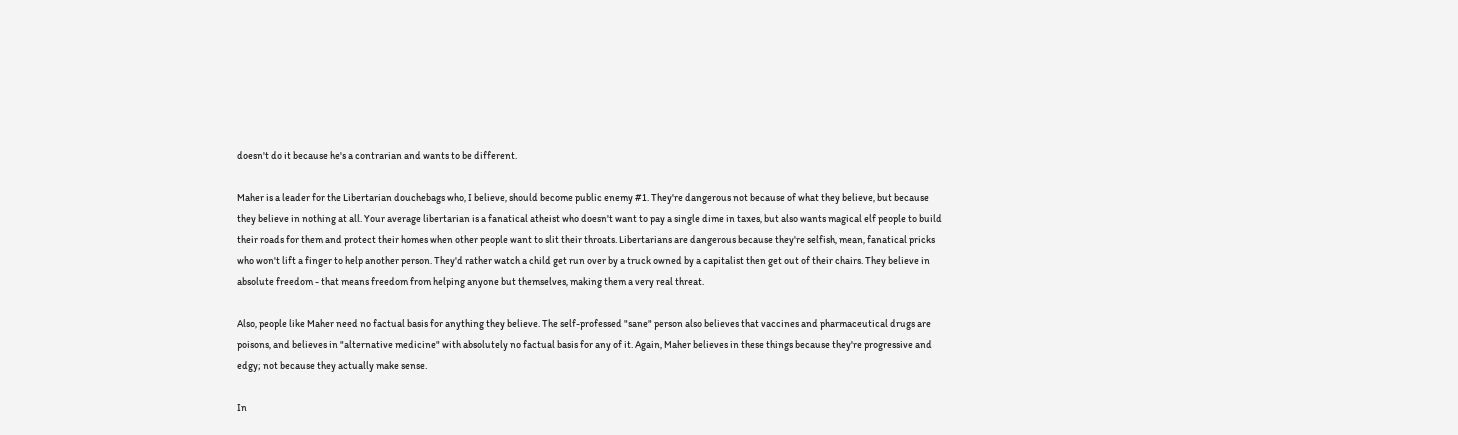doesn't do it because he's a contrarian and wants to be different.

Maher is a leader for the Libertarian douchebags who, I believe, should become public enemy #1. They're dangerous not because of what they believe, but because they believe in nothing at all. Your average libertarian is a fanatical atheist who doesn't want to pay a single dime in taxes, but also wants magical elf people to build their roads for them and protect their homes when other people want to slit their throats. Libertarians are dangerous because they're selfish, mean, fanatical pricks who won't lift a finger to help another person. They'd rather watch a child get run over by a truck owned by a capitalist then get out of their chairs. They believe in absolute freedom - that means freedom from helping anyone but themselves, making them a very real threat.

Also, people like Maher need no factual basis for anything they believe. The self-professed "sane" person also believes that vaccines and pharmaceutical drugs are poisons, and believes in "alternative medicine" with absolutely no factual basis for any of it. Again, Maher believes in these things because they're progressive and edgy; not because they actually make sense.

In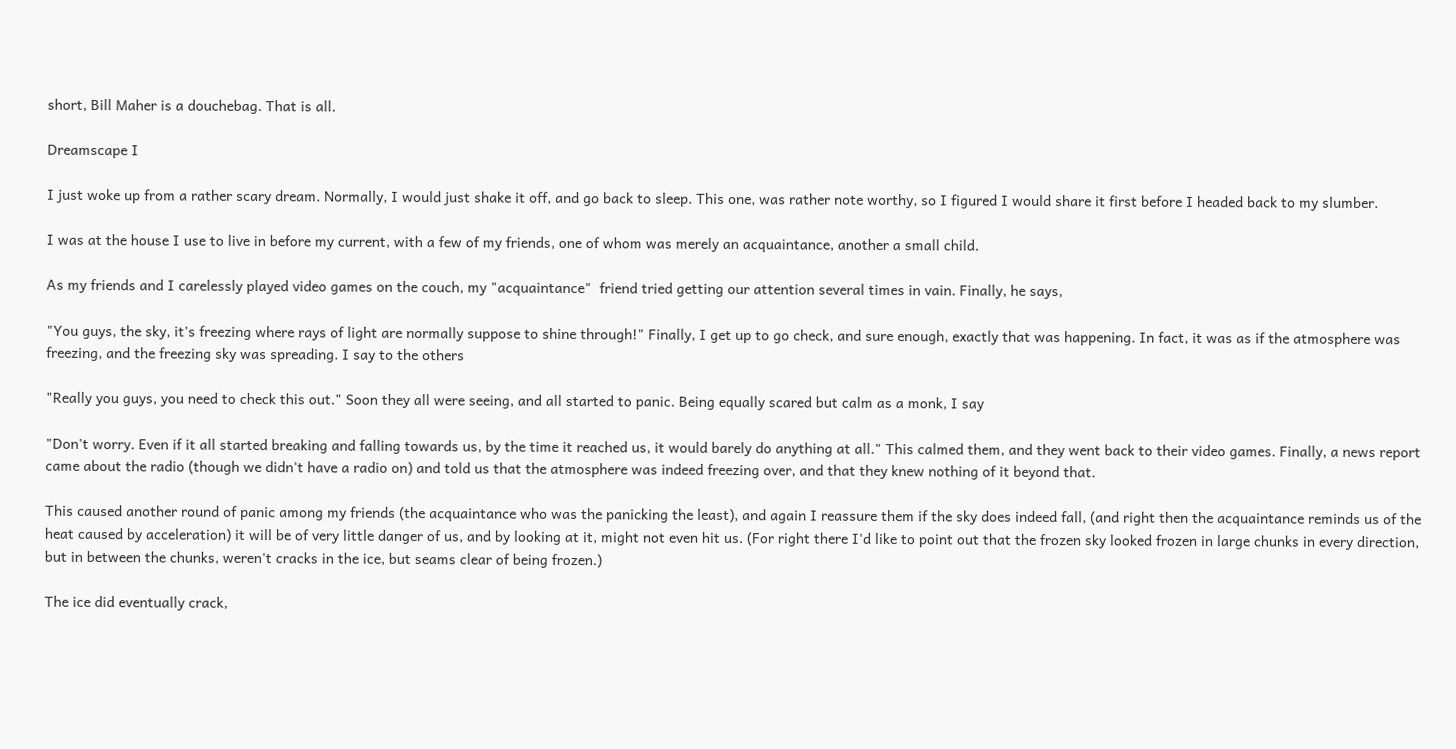short, Bill Maher is a douchebag. That is all.

Dreamscape I

I just woke up from a rather scary dream. Normally, I would just shake it off, and go back to sleep. This one, was rather note worthy, so I figured I would share it first before I headed back to my slumber.

I was at the house I use to live in before my current, with a few of my friends, one of whom was merely an acquaintance, another a small child.

As my friends and I carelessly played video games on the couch, my "acquaintance"  friend tried getting our attention several times in vain. Finally, he says,

"You guys, the sky, it's freezing where rays of light are normally suppose to shine through!" Finally, I get up to go check, and sure enough, exactly that was happening. In fact, it was as if the atmosphere was freezing, and the freezing sky was spreading. I say to the others

"Really you guys, you need to check this out." Soon they all were seeing, and all started to panic. Being equally scared but calm as a monk, I say

"Don't worry. Even if it all started breaking and falling towards us, by the time it reached us, it would barely do anything at all." This calmed them, and they went back to their video games. Finally, a news report came about the radio (though we didn't have a radio on) and told us that the atmosphere was indeed freezing over, and that they knew nothing of it beyond that.

This caused another round of panic among my friends (the acquaintance who was the panicking the least), and again I reassure them if the sky does indeed fall, (and right then the acquaintance reminds us of the heat caused by acceleration) it will be of very little danger of us, and by looking at it, might not even hit us. (For right there I'd like to point out that the frozen sky looked frozen in large chunks in every direction, but in between the chunks, weren't cracks in the ice, but seams clear of being frozen.)

The ice did eventually crack,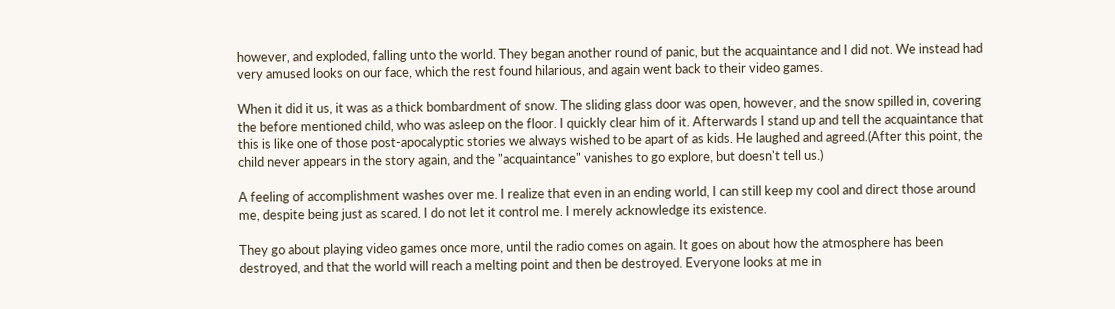however, and exploded, falling unto the world. They began another round of panic, but the acquaintance and I did not. We instead had very amused looks on our face, which the rest found hilarious, and again went back to their video games.

When it did it us, it was as a thick bombardment of snow. The sliding glass door was open, however, and the snow spilled in, covering the before mentioned child, who was asleep on the floor. I quickly clear him of it. Afterwards I stand up and tell the acquaintance that this is like one of those post-apocalyptic stories we always wished to be apart of as kids. He laughed and agreed.(After this point, the child never appears in the story again, and the "acquaintance" vanishes to go explore, but doesn't tell us.)

A feeling of accomplishment washes over me. I realize that even in an ending world, I can still keep my cool and direct those around me, despite being just as scared. I do not let it control me. I merely acknowledge its existence.

They go about playing video games once more, until the radio comes on again. It goes on about how the atmosphere has been destroyed, and that the world will reach a melting point and then be destroyed. Everyone looks at me in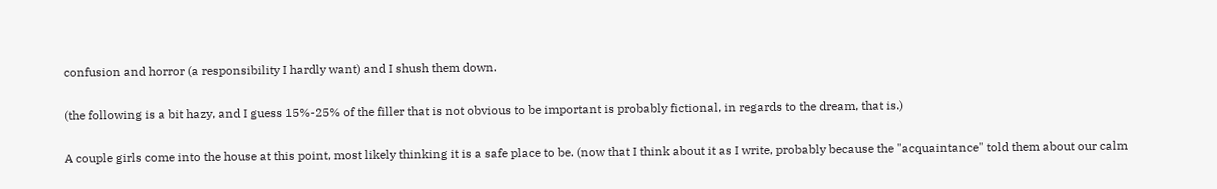confusion and horror (a responsibility I hardly want) and I shush them down.

(the following is a bit hazy, and I guess 15%-25% of the filler that is not obvious to be important is probably fictional, in regards to the dream, that is.)

A couple girls come into the house at this point, most likely thinking it is a safe place to be. (now that I think about it as I write, probably because the "acquaintance" told them about our calm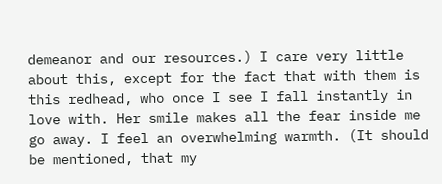demeanor and our resources.) I care very little about this, except for the fact that with them is this redhead, who once I see I fall instantly in love with. Her smile makes all the fear inside me go away. I feel an overwhelming warmth. (It should be mentioned, that my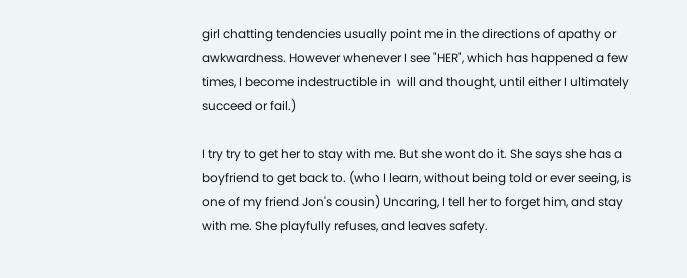girl chatting tendencies usually point me in the directions of apathy or awkwardness. However whenever I see "HER", which has happened a few times, I become indestructible in  will and thought, until either I ultimately succeed or fail.)

I try try to get her to stay with me. But she wont do it. She says she has a boyfriend to get back to. (who I learn, without being told or ever seeing, is one of my friend Jon's cousin) Uncaring, I tell her to forget him, and stay with me. She playfully refuses, and leaves safety.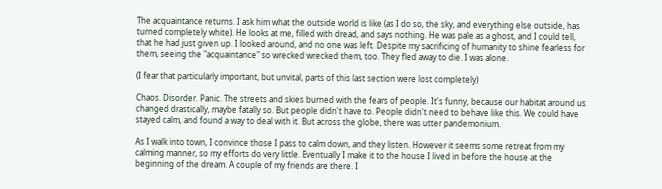The acquaintance returns. I ask him what the outside world is like (as I do so, the sky, and everything else outside, has turned completely white). He looks at me, filled with dread, and says nothing. He was pale as a ghost, and I could tell, that he had just given up. I looked around, and no one was left. Despite my sacrificing of humanity to shine fearless for them, seeing the "acquaintance" so wrecked wrecked them, too. They fled away to die. I was alone.

(I fear that particularly important, but unvital, parts of this last section were lost completely)

Chaos. Disorder. Panic. The streets and skies burned with the fears of people. It's funny, because our habitat around us changed drastically, maybe fatally so. But people didn't have to. People didn't need to behave like this. We could have stayed calm, and found a way to deal with it. But across the globe, there was utter pandemonium.

As I walk into town, I convince those I pass to calm down, and they listen. However it seems some retreat from my calming manner, so my efforts do very little. Eventually I make it to the house I lived in before the house at the beginning of the dream. A couple of my friends are there. I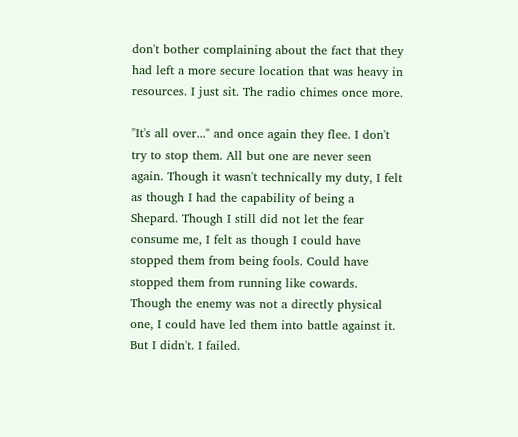don't bother complaining about the fact that they had left a more secure location that was heavy in resources. I just sit. The radio chimes once more.

"It's all over..." and once again they flee. I don't try to stop them. All but one are never seen again. Though it wasn't technically my duty, I felt as though I had the capability of being a Shepard. Though I still did not let the fear consume me, I felt as though I could have stopped them from being fools. Could have stopped them from running like cowards. Though the enemy was not a directly physical one, I could have led them into battle against it. But I didn't. I failed.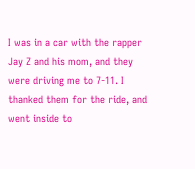I was in a car with the rapper Jay Z and his mom, and they were driving me to 7-11. I thanked them for the ride, and went inside to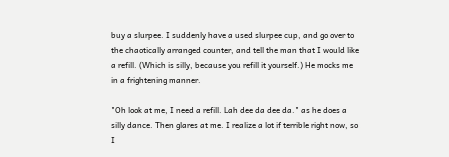buy a slurpee. I suddenly have a used slurpee cup, and go over to the chaotically arranged counter, and tell the man that I would like a refill. (Which is silly, because you refill it yourself.) He mocks me in a frightening manner.

"Oh look at me, I need a refill. Lah dee da dee da." as he does a silly dance. Then glares at me. I realize a lot if terrible right now, so I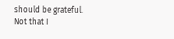should be grateful. Not that I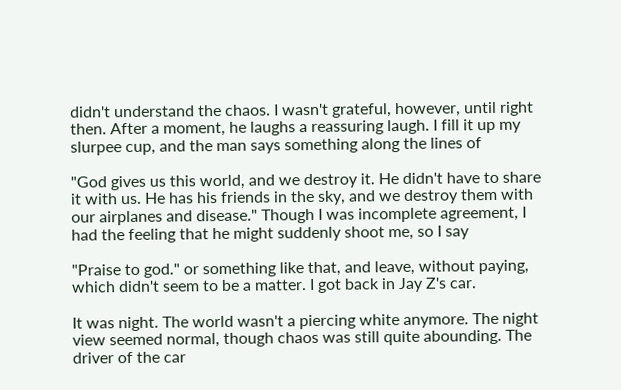didn't understand the chaos. I wasn't grateful, however, until right then. After a moment, he laughs a reassuring laugh. I fill it up my slurpee cup, and the man says something along the lines of

"God gives us this world, and we destroy it. He didn't have to share it with us. He has his friends in the sky, and we destroy them with our airplanes and disease." Though I was incomplete agreement, I had the feeling that he might suddenly shoot me, so I say

"Praise to god." or something like that, and leave, without paying, which didn't seem to be a matter. I got back in Jay Z's car.

It was night. The world wasn't a piercing white anymore. The night view seemed normal, though chaos was still quite abounding. The driver of the car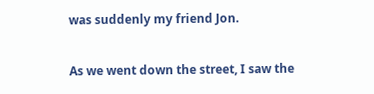was suddenly my friend Jon.

As we went down the street, I saw the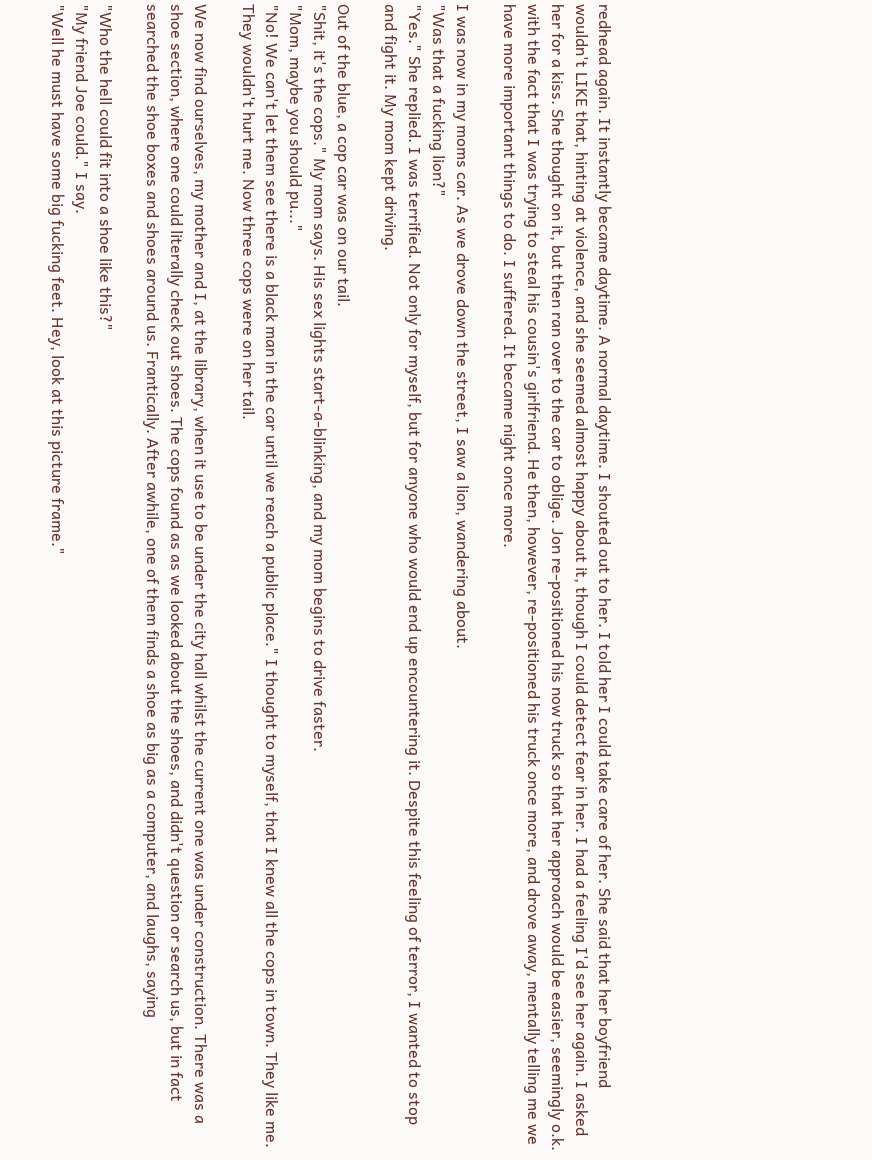redhead again. It instantly became daytime. A normal daytime. I shouted out to her. I told her I could take care of her. She said that her boyfriend wouldn't LIKE that, hinting at violence, and she seemed almost happy about it, though I could detect fear in her. I had a feeling I'd see her again. I asked her for a kiss. She thought on it, but then ran over to the car to oblige. Jon re-positioned his now truck so that her approach would be easier, seemingly o.k. with the fact that I was trying to steal his cousin's girlfriend. He then, however, re-positioned his truck once more, and drove away, mentally telling me we have more important things to do. I suffered. It became night once more.

I was now in my moms car. As we drove down the street, I saw a lion, wandering about.
"Was that a fucking lion?"
"Yes." She replied. I was terrified. Not only for myself, but for anyone who would end up encountering it. Despite this feeling of terror, I wanted to stop and fight it. My mom kept driving.

Out of the blue, a cop car was on our tail.
"Shit, it's the cops." My mom says. His sex lights start-a-blinking, and my mom begins to drive faster.
"Mom, maybe you should pu..."
"No! We can't let them see there is a black man in the car until we reach a public place." I thought to myself, that I knew all the cops in town. They like me. They wouldn't hurt me. Now three cops were on her tail.

We now find ourselves, my mother and I, at the library, when it use to be under the city hall whilst the current one was under construction. There was a shoe section, where one could literally check out shoes. The cops found as as we looked about the shoes, and didn't question or search us, but in fact searched the shoe boxes and shoes around us. Frantically. After awhile, one of them finds a shoe as big as a computer, and laughs, saying

"Who the hell could fit into a shoe like this?"
"My friend Joe could." I say.
"Well he must have some big fucking feet. Hey, look at this picture frame."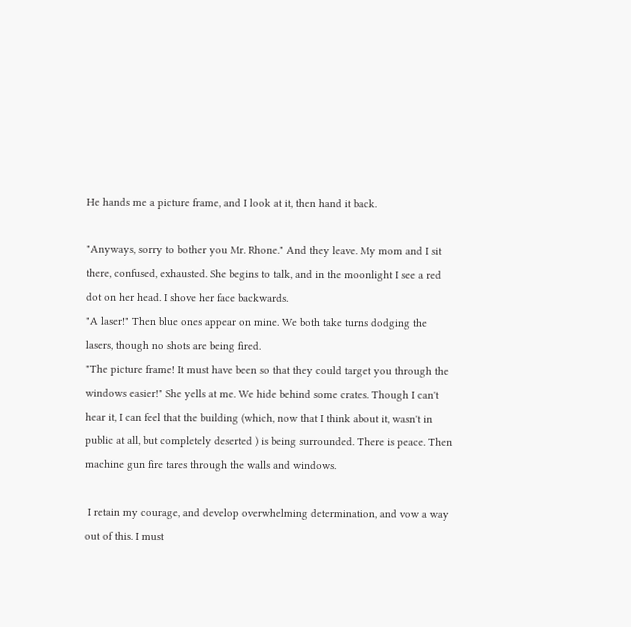He hands me a picture frame, and I look at it, then hand it back.

"Anyways, sorry to bother you Mr. Rhone." And they leave. My mom and I sit there, confused, exhausted. She begins to talk, and in the moonlight I see a red dot on her head. I shove her face backwards.
"A laser!" Then blue ones appear on mine. We both take turns dodging the lasers, though no shots are being fired.
"The picture frame! It must have been so that they could target you through the windows easier!" She yells at me. We hide behind some crates. Though I can't hear it, I can feel that the building (which, now that I think about it, wasn't in public at all, but completely deserted ) is being surrounded. There is peace. Then machine gun fire tares through the walls and windows.

 I retain my courage, and develop overwhelming determination, and vow a way out of this. I must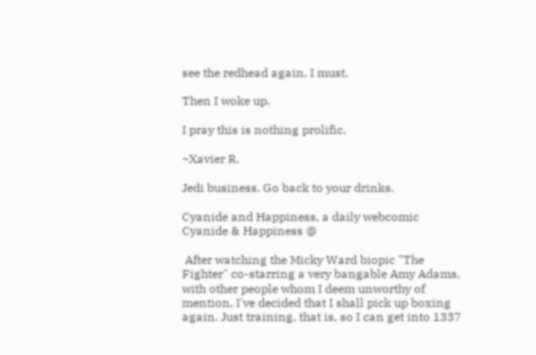see the redhead again. I must.

Then I woke up.

I pray this is nothing prolific.

~Xavier R.

Jedi business. Go back to your drinks.

Cyanide and Happiness, a daily webcomic
Cyanide & Happiness @

 After watching the Micky Ward biopic "The Fighter" co-starring a very bangable Amy Adams, with other people whom I deem unworthy of mention, I've decided that I shall pick up boxing again. Just training, that is, so I can get into 1337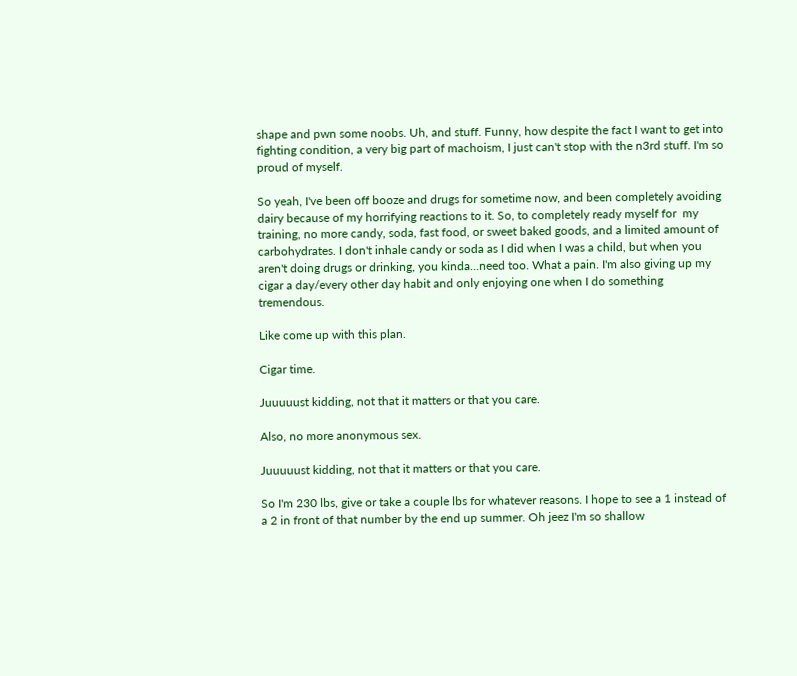shape and pwn some noobs. Uh, and stuff. Funny, how despite the fact I want to get into fighting condition, a very big part of machoism, I just can't stop with the n3rd stuff. I'm so proud of myself.

So yeah, I've been off booze and drugs for sometime now, and been completely avoiding dairy because of my horrifying reactions to it. So, to completely ready myself for  my training, no more candy, soda, fast food, or sweet baked goods, and a limited amount of carbohydrates. I don't inhale candy or soda as I did when I was a child, but when you aren't doing drugs or drinking, you kinda...need too. What a pain. I'm also giving up my cigar a day/every other day habit and only enjoying one when I do something tremendous.

Like come up with this plan.

Cigar time.

Juuuuust kidding, not that it matters or that you care.

Also, no more anonymous sex.

Juuuuust kidding, not that it matters or that you care.

So I'm 230 lbs, give or take a couple lbs for whatever reasons. I hope to see a 1 instead of a 2 in front of that number by the end up summer. Oh jeez I'm so shallow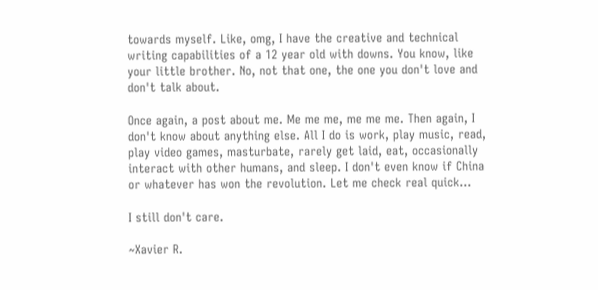towards myself. Like, omg, I have the creative and technical writing capabilities of a 12 year old with downs. You know, like your little brother. No, not that one, the one you don't love and don't talk about.

Once again, a post about me. Me me me, me me me. Then again, I don't know about anything else. All I do is work, play music, read, play video games, masturbate, rarely get laid, eat, occasionally interact with other humans, and sleep. I don't even know if China or whatever has won the revolution. Let me check real quick...

I still don't care.

~Xavier R.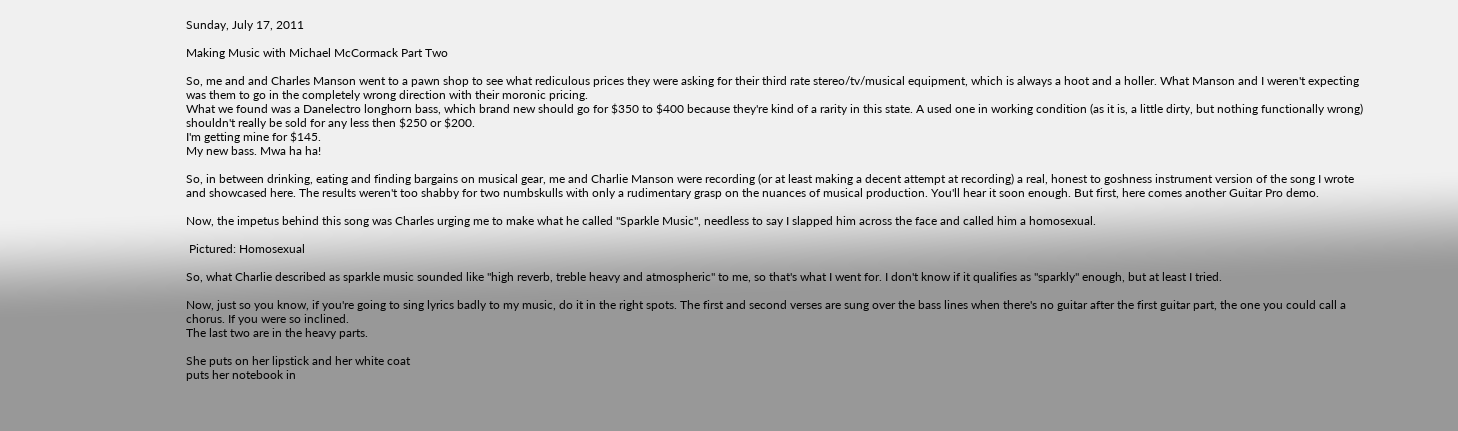Sunday, July 17, 2011

Making Music with Michael McCormack Part Two

So, me and and Charles Manson went to a pawn shop to see what rediculous prices they were asking for their third rate stereo/tv/musical equipment, which is always a hoot and a holler. What Manson and I weren't expecting was them to go in the completely wrong direction with their moronic pricing.
What we found was a Danelectro longhorn bass, which brand new should go for $350 to $400 because they're kind of a rarity in this state. A used one in working condition (as it is, a little dirty, but nothing functionally wrong) shouldn't really be sold for any less then $250 or $200.
I'm getting mine for $145.
My new bass. Mwa ha ha!

So, in between drinking, eating and finding bargains on musical gear, me and Charlie Manson were recording (or at least making a decent attempt at recording) a real, honest to goshness instrument version of the song I wrote and showcased here. The results weren't too shabby for two numbskulls with only a rudimentary grasp on the nuances of musical production. You'll hear it soon enough. But first, here comes another Guitar Pro demo.

Now, the impetus behind this song was Charles urging me to make what he called "Sparkle Music", needless to say I slapped him across the face and called him a homosexual.

 Pictured: Homosexual

So, what Charlie described as sparkle music sounded like "high reverb, treble heavy and atmospheric" to me, so that's what I went for. I don't know if it qualifies as "sparkly" enough, but at least I tried.

Now, just so you know, if you're going to sing lyrics badly to my music, do it in the right spots. The first and second verses are sung over the bass lines when there's no guitar after the first guitar part, the one you could call a chorus. If you were so inclined.
The last two are in the heavy parts.

She puts on her lipstick and her white coat
puts her notebook in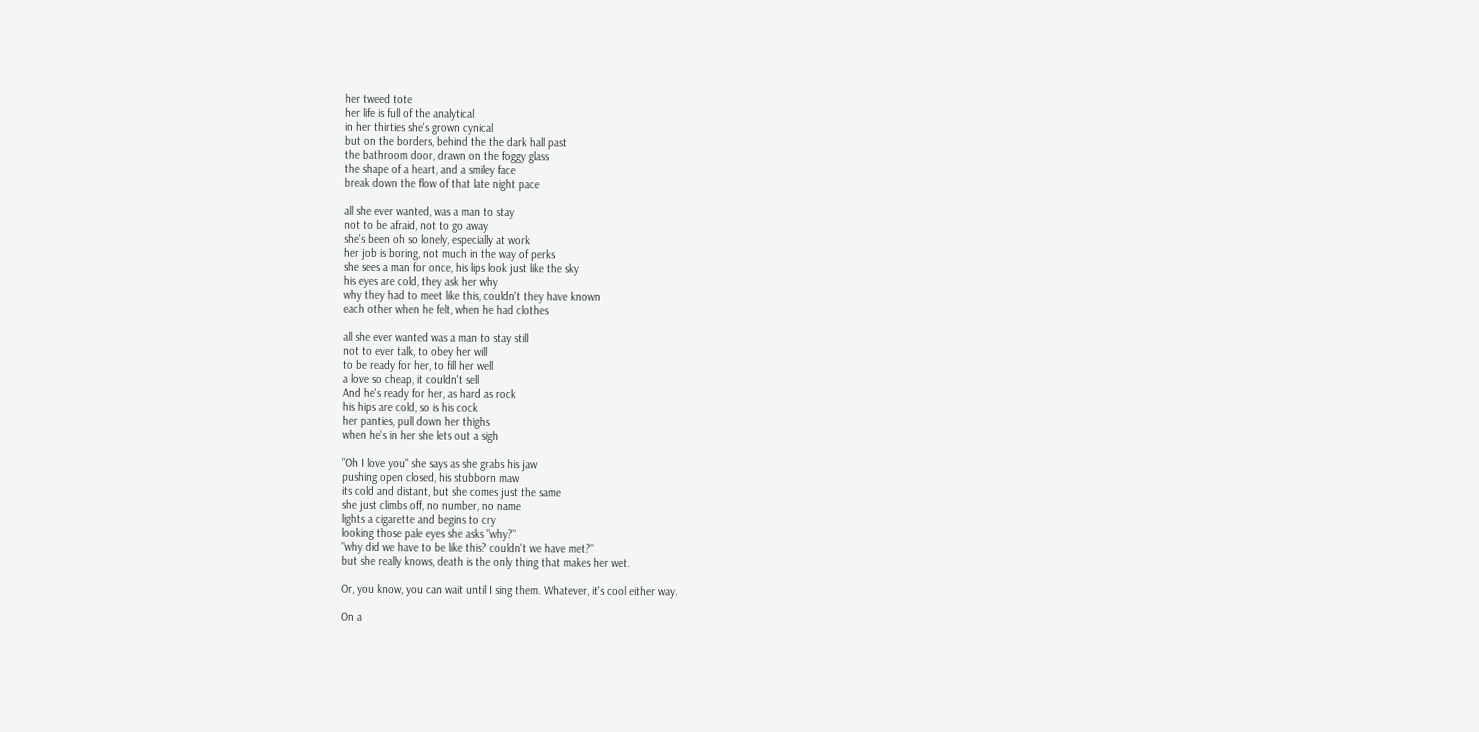her tweed tote
her life is full of the analytical
in her thirties she's grown cynical
but on the borders, behind the the dark hall past
the bathroom door, drawn on the foggy glass
the shape of a heart, and a smiley face
break down the flow of that late night pace

all she ever wanted, was a man to stay
not to be afraid, not to go away
she's been oh so lonely, especially at work
her job is boring, not much in the way of perks
she sees a man for once, his lips look just like the sky
his eyes are cold, they ask her why
why they had to meet like this, couldn't they have known
each other when he felt, when he had clothes

all she ever wanted was a man to stay still
not to ever talk, to obey her will
to be ready for her, to fill her well
a love so cheap, it couldn't sell
And he's ready for her, as hard as rock
his hips are cold, so is his cock
her panties, pull down her thighs
when he's in her she lets out a sigh

"Oh I love you" she says as she grabs his jaw
pushing open closed, his stubborn maw
its cold and distant, but she comes just the same
she just climbs off, no number, no name
lights a cigarette and begins to cry
looking those pale eyes she asks "why?"
"why did we have to be like this? couldn't we have met?"
but she really knows, death is the only thing that makes her wet.

Or, you know, you can wait until I sing them. Whatever, it's cool either way.

On a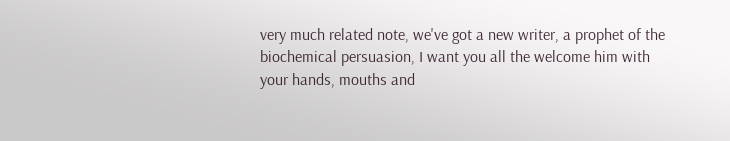very much related note, we've got a new writer, a prophet of the biochemical persuasion, I want you all the welcome him with your hands, mouths and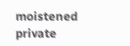moistened private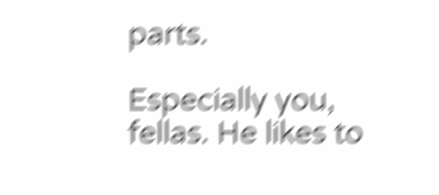parts.

Especially you, fellas. He likes to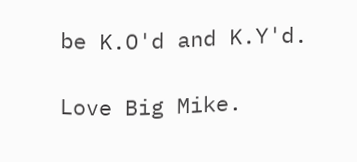be K.O'd and K.Y'd.

Love Big Mike.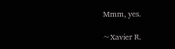Mmm, yes.

~Xavier R.